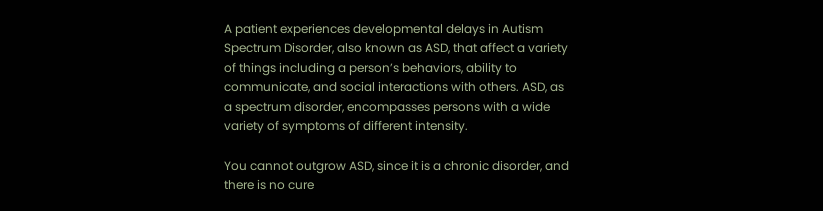A patient experiences developmental delays in Autism Spectrum Disorder, also known as ASD, that affect a variety of things including a person’s behaviors, ability to communicate, and social interactions with others. ASD, as a spectrum disorder, encompasses persons with a wide variety of symptoms of different intensity.

You cannot outgrow ASD, since it is a chronic disorder, and there is no cure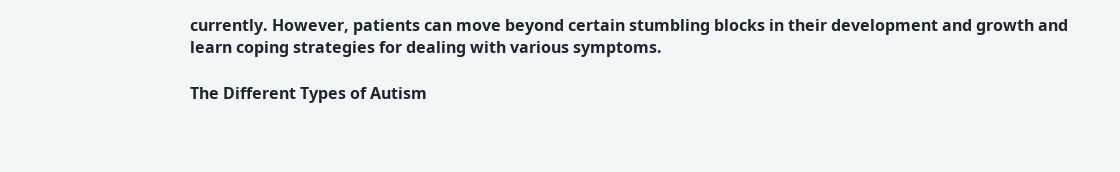currently. However, patients can move beyond certain stumbling blocks in their development and growth and learn coping strategies for dealing with various symptoms.

The Different Types of Autism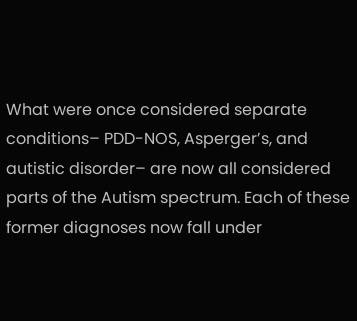What were once considered separate conditions– PDD-NOS, Asperger’s, and autistic disorder– are now all considered parts of the Autism spectrum. Each of these former diagnoses now fall under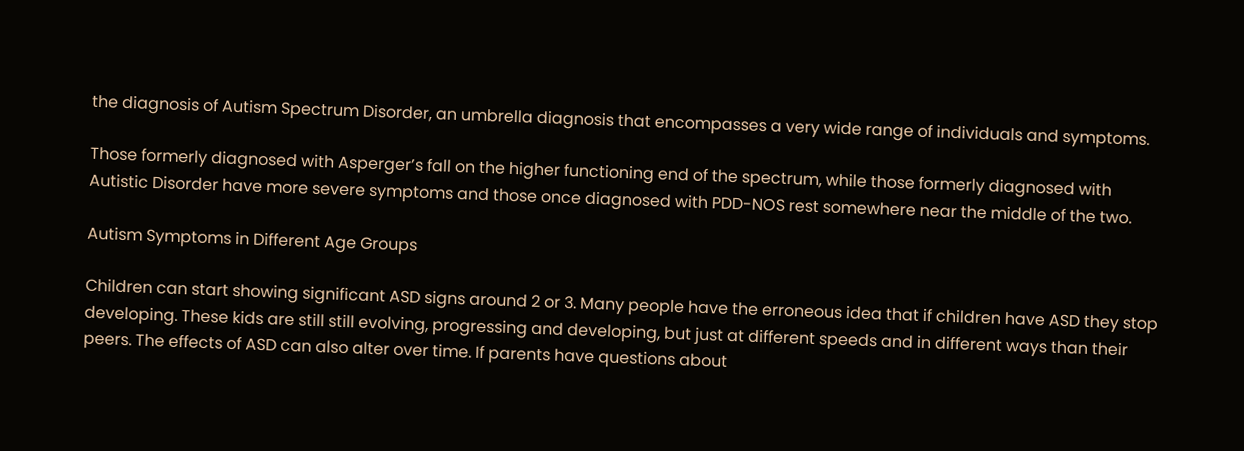the diagnosis of Autism Spectrum Disorder, an umbrella diagnosis that encompasses a very wide range of individuals and symptoms.

Those formerly diagnosed with Asperger’s fall on the higher functioning end of the spectrum, while those formerly diagnosed with Autistic Disorder have more severe symptoms and those once diagnosed with PDD-NOS rest somewhere near the middle of the two.

Autism Symptoms in Different Age Groups

Children can start showing significant ASD signs around 2 or 3. Many people have the erroneous idea that if children have ASD they stop developing. These kids are still still evolving, progressing and developing, but just at different speeds and in different ways than their peers. The effects of ASD can also alter over time. If parents have questions about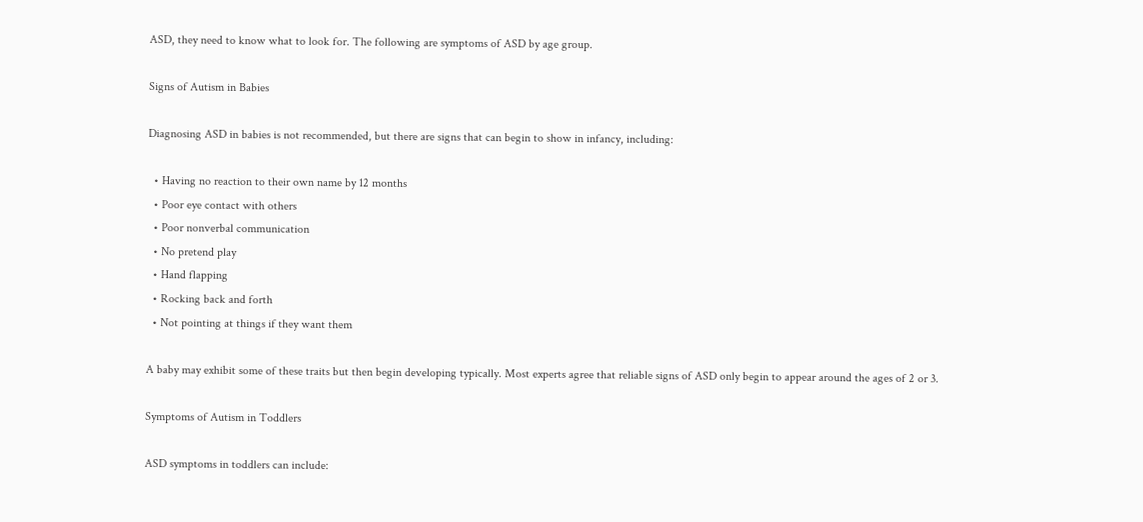ASD, they need to know what to look for. The following are symptoms of ASD by age group.

Signs of Autism in Babies

Diagnosing ASD in babies is not recommended, but there are signs that can begin to show in infancy, including:

  • Having no reaction to their own name by 12 months
  • Poor eye contact with others
  • Poor nonverbal communication
  • No pretend play
  • Hand flapping
  • Rocking back and forth
  • Not pointing at things if they want them

A baby may exhibit some of these traits but then begin developing typically. Most experts agree that reliable signs of ASD only begin to appear around the ages of 2 or 3.

Symptoms of Autism in Toddlers

ASD symptoms in toddlers can include: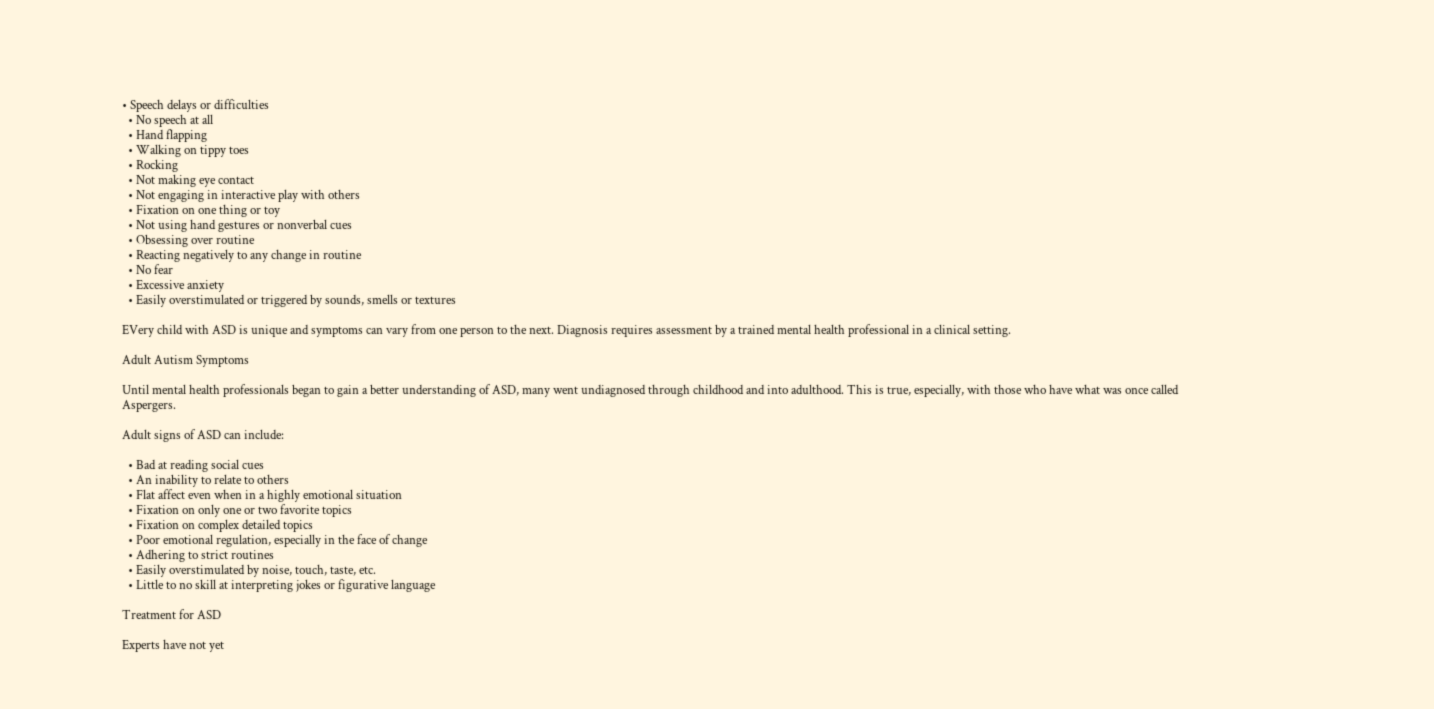• Speech delays or difficulties
  • No speech at all
  • Hand flapping
  • Walking on tippy toes
  • Rocking
  • Not making eye contact
  • Not engaging in interactive play with others
  • Fixation on one thing or toy
  • Not using hand gestures or nonverbal cues
  • Obsessing over routine
  • Reacting negatively to any change in routine
  • No fear
  • Excessive anxiety
  • Easily overstimulated or triggered by sounds, smells or textures

EVery child with ASD is unique and symptoms can vary from one person to the next. Diagnosis requires assessment by a trained mental health professional in a clinical setting.

Adult Autism Symptoms

Until mental health professionals began to gain a better understanding of ASD, many went undiagnosed through childhood and into adulthood. This is true, especially, with those who have what was once called Aspergers.

Adult signs of ASD can include:

  • Bad at reading social cues
  • An inability to relate to others
  • Flat affect even when in a highly emotional situation
  • Fixation on only one or two favorite topics
  • Fixation on complex detailed topics
  • Poor emotional regulation, especially in the face of change
  • Adhering to strict routines
  • Easily overstimulated by noise, touch, taste, etc.
  • Little to no skill at interpreting jokes or figurative language

Treatment for ASD

Experts have not yet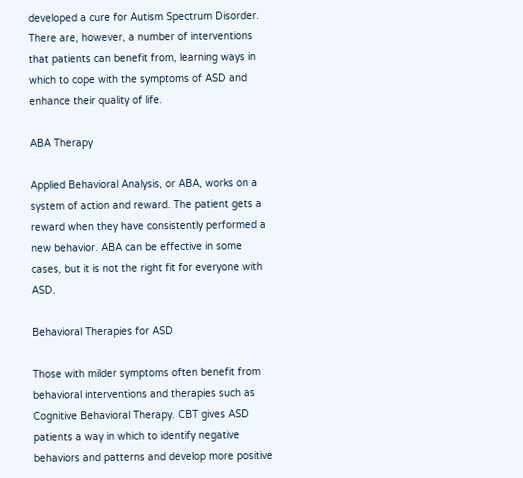developed a cure for Autism Spectrum Disorder. There are, however, a number of interventions that patients can benefit from, learning ways in which to cope with the symptoms of ASD and enhance their quality of life.

ABA Therapy

Applied Behavioral Analysis, or ABA, works on a system of action and reward. The patient gets a reward when they have consistently performed a new behavior. ABA can be effective in some cases, but it is not the right fit for everyone with ASD.

Behavioral Therapies for ASD

Those with milder symptoms often benefit from behavioral interventions and therapies such as Cognitive Behavioral Therapy. CBT gives ASD patients a way in which to identify negative behaviors and patterns and develop more positive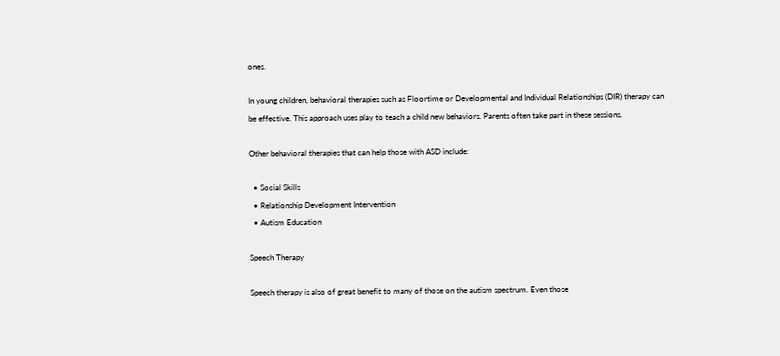ones.

In young children, behavioral therapies such as Floortime or Developmental and Individual Relationships (DIR) therapy can be effective. This approach uses play to teach a child new behaviors. Parents often take part in these sessions.

Other behavioral therapies that can help those with ASD include:

  • Social Skills
  • Relationship Development Intervention
  • Autism Education

Speech Therapy

Speech therapy is also of great benefit to many of those on the autism spectrum. Even those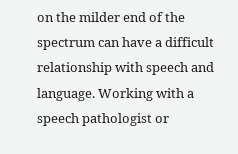on the milder end of the spectrum can have a difficult relationship with speech and language. Working with a speech pathologist or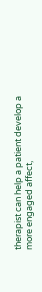therapist can help a patient develop a more engaged affect,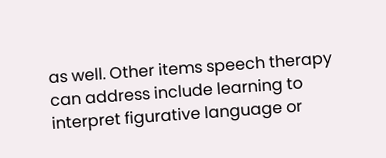as well. Other items speech therapy can address include learning to interpret figurative language or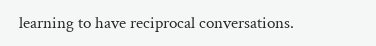learning to have reciprocal conversations.